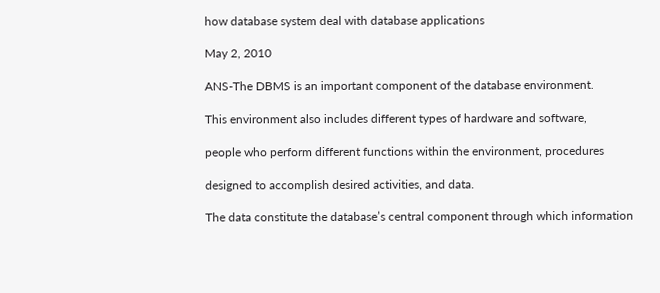how database system deal with database applications

May 2, 2010

ANS-The DBMS is an important component of the database environment.

This environment also includes different types of hardware and software,

people who perform different functions within the environment, procedures

designed to accomplish desired activities, and data.

The data constitute the database’s central component through which information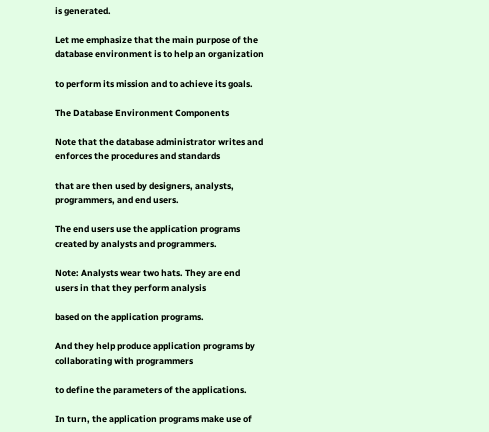is generated.

Let me emphasize that the main purpose of the database environment is to help an organization

to perform its mission and to achieve its goals.

The Database Environment Components

Note that the database administrator writes and enforces the procedures and standards

that are then used by designers, analysts, programmers, and end users.

The end users use the application programs created by analysts and programmers.

Note: Analysts wear two hats. They are end users in that they perform analysis

based on the application programs.

And they help produce application programs by collaborating with programmers

to define the parameters of the applications.

In turn, the application programs make use of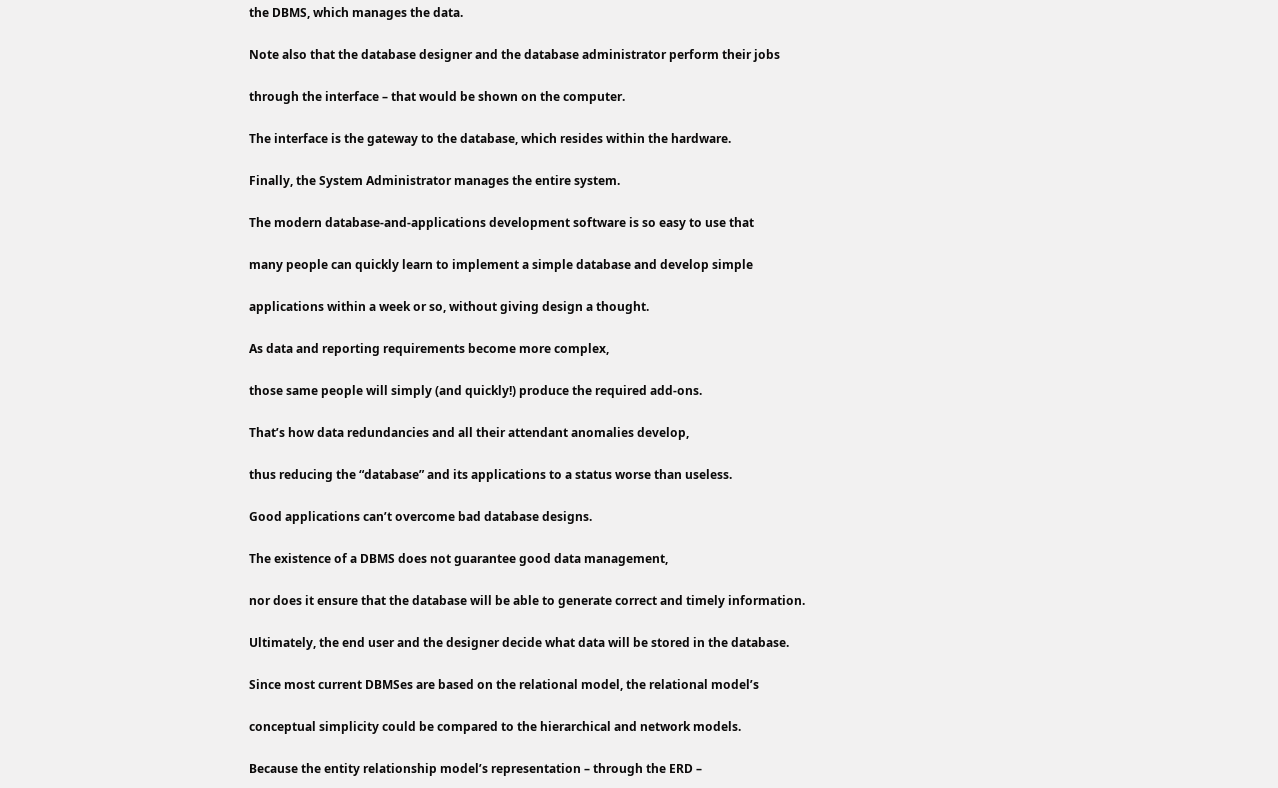the DBMS, which manages the data.

Note also that the database designer and the database administrator perform their jobs

through the interface – that would be shown on the computer.

The interface is the gateway to the database, which resides within the hardware.

Finally, the System Administrator manages the entire system.

The modern database‑and‑applications development software is so easy to use that

many people can quickly learn to implement a simple database and develop simple

applications within a week or so, without giving design a thought.

As data and reporting requirements become more complex,

those same people will simply (and quickly!) produce the required add-ons.

That’s how data redundancies and all their attendant anomalies develop,

thus reducing the “database” and its applications to a status worse than useless.

Good applications can’t overcome bad database designs.

The existence of a DBMS does not guarantee good data management,

nor does it ensure that the database will be able to generate correct and timely information.

Ultimately, the end user and the designer decide what data will be stored in the database.

Since most current DBMSes are based on the relational model, the relational model’s

conceptual simplicity could be compared to the hierarchical and network models.

Because the entity relationship model’s representation – through the ERD –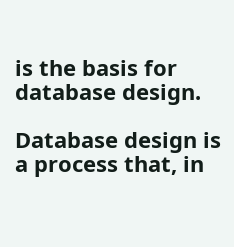is the basis for database design.

Database design is a process that, in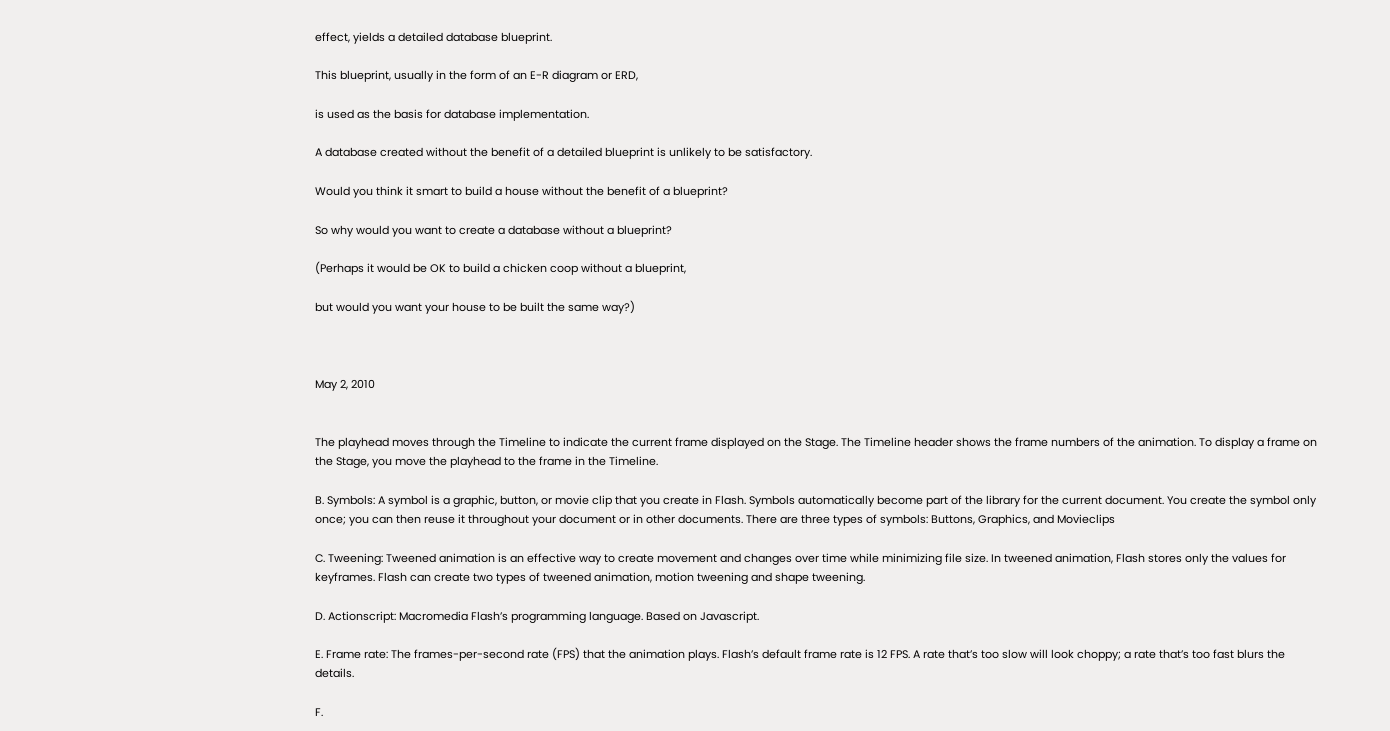effect, yields a detailed database blueprint.

This blueprint, usually in the form of an E-R diagram or ERD,

is used as the basis for database implementation.

A database created without the benefit of a detailed blueprint is unlikely to be satisfactory.

Would you think it smart to build a house without the benefit of a blueprint?

So why would you want to create a database without a blueprint?

(Perhaps it would be OK to build a chicken coop without a blueprint,

but would you want your house to be built the same way?)



May 2, 2010


The playhead moves through the Timeline to indicate the current frame displayed on the Stage. The Timeline header shows the frame numbers of the animation. To display a frame on the Stage, you move the playhead to the frame in the Timeline.

B. Symbols: A symbol is a graphic, button, or movie clip that you create in Flash. Symbols automatically become part of the library for the current document. You create the symbol only once; you can then reuse it throughout your document or in other documents. There are three types of symbols: Buttons, Graphics, and Movieclips

C. Tweening: Tweened animation is an effective way to create movement and changes over time while minimizing file size. In tweened animation, Flash stores only the values for keyframes. Flash can create two types of tweened animation, motion tweening and shape tweening.

D. Actionscript: Macromedia Flash’s programming language. Based on Javascript.

E. Frame rate: The frames-per-second rate (FPS) that the animation plays. Flash’s default frame rate is 12 FPS. A rate that’s too slow will look choppy; a rate that’s too fast blurs the details.

F.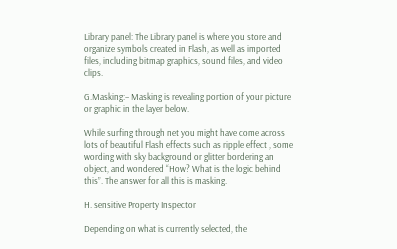Library panel: The Library panel is where you store and organize symbols created in Flash, as well as imported files, including bitmap graphics, sound files, and video clips.

G.Masking:– Masking is revealing portion of your picture or graphic in the layer below.

While surfing through net you might have come across lots of beautiful Flash effects such as ripple effect , some wording with sky background or glitter bordering an object, and wondered “How? What is the logic behind this”. The answer for all this is masking.

H. sensitive Property Inspector

Depending on what is currently selected, the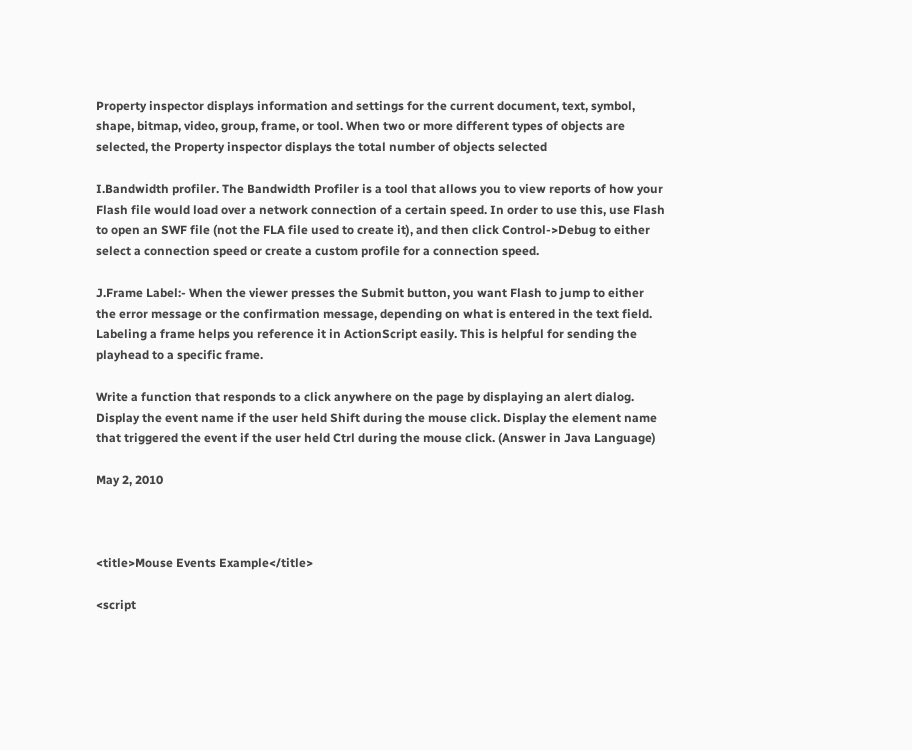Property inspector displays information and settings for the current document, text, symbol, shape, bitmap, video, group, frame, or tool. When two or more different types of objects are selected, the Property inspector displays the total number of objects selected

I.Bandwidth profiler. The Bandwidth Profiler is a tool that allows you to view reports of how your Flash file would load over a network connection of a certain speed. In order to use this, use Flash to open an SWF file (not the FLA file used to create it), and then click Control->Debug to either select a connection speed or create a custom profile for a connection speed.

J.Frame Label:- When the viewer presses the Submit button, you want Flash to jump to either the error message or the confirmation message, depending on what is entered in the text field. Labeling a frame helps you reference it in ActionScript easily. This is helpful for sending the playhead to a specific frame.

Write a function that responds to a click anywhere on the page by displaying an alert dialog. Display the event name if the user held Shift during the mouse click. Display the element name that triggered the event if the user held Ctrl during the mouse click. (Answer in Java Language)

May 2, 2010



<title>Mouse Events Example</title>

<script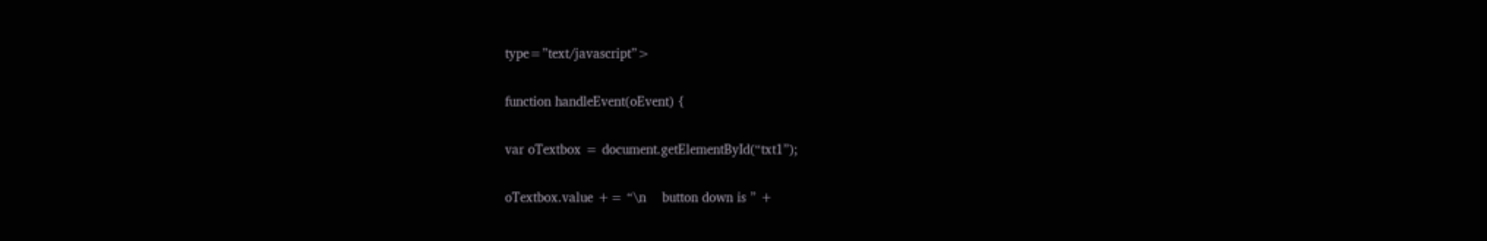type=”text/javascript”>

function handleEvent(oEvent) {

var oTextbox = document.getElementById(“txt1”);

oTextbox.value += “\n    button down is ” +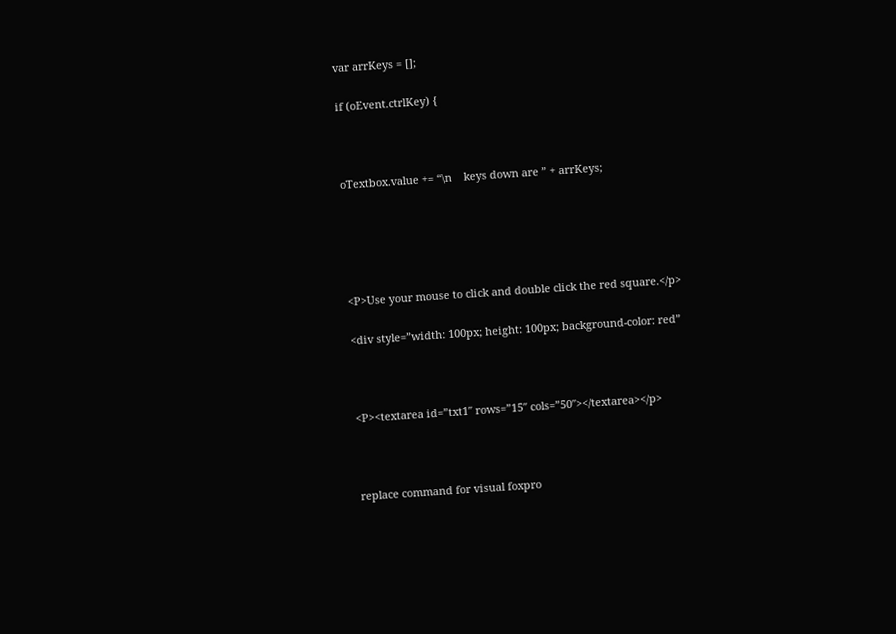var arrKeys = [];

if (oEvent.ctrlKey) {



oTextbox.value += “\n    keys down are ” + arrKeys;





<P>Use your mouse to click and double click the red square.</p>

<div style=”width: 100px; height: 100px; background-color: red”



<P><textarea id=”txt1″ rows=”15″ cols=”50″></textarea></p>



replace command for visual foxpro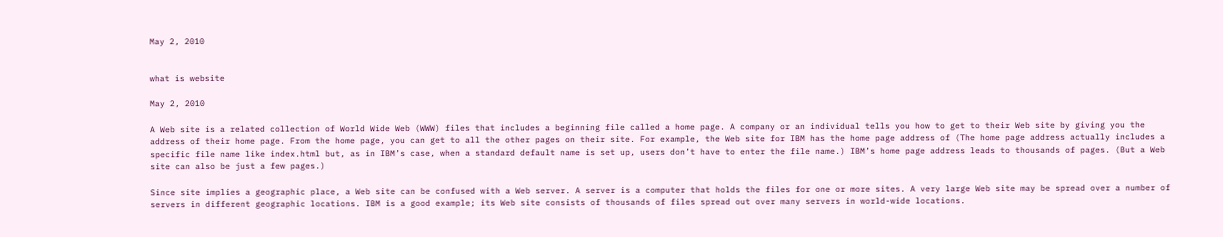May 2, 2010


what is website

May 2, 2010

A Web site is a related collection of World Wide Web (WWW) files that includes a beginning file called a home page. A company or an individual tells you how to get to their Web site by giving you the address of their home page. From the home page, you can get to all the other pages on their site. For example, the Web site for IBM has the home page address of (The home page address actually includes a specific file name like index.html but, as in IBM’s case, when a standard default name is set up, users don’t have to enter the file name.) IBM’s home page address leads to thousands of pages. (But a Web site can also be just a few pages.)

Since site implies a geographic place, a Web site can be confused with a Web server. A server is a computer that holds the files for one or more sites. A very large Web site may be spread over a number of servers in different geographic locations. IBM is a good example; its Web site consists of thousands of files spread out over many servers in world-wide locations.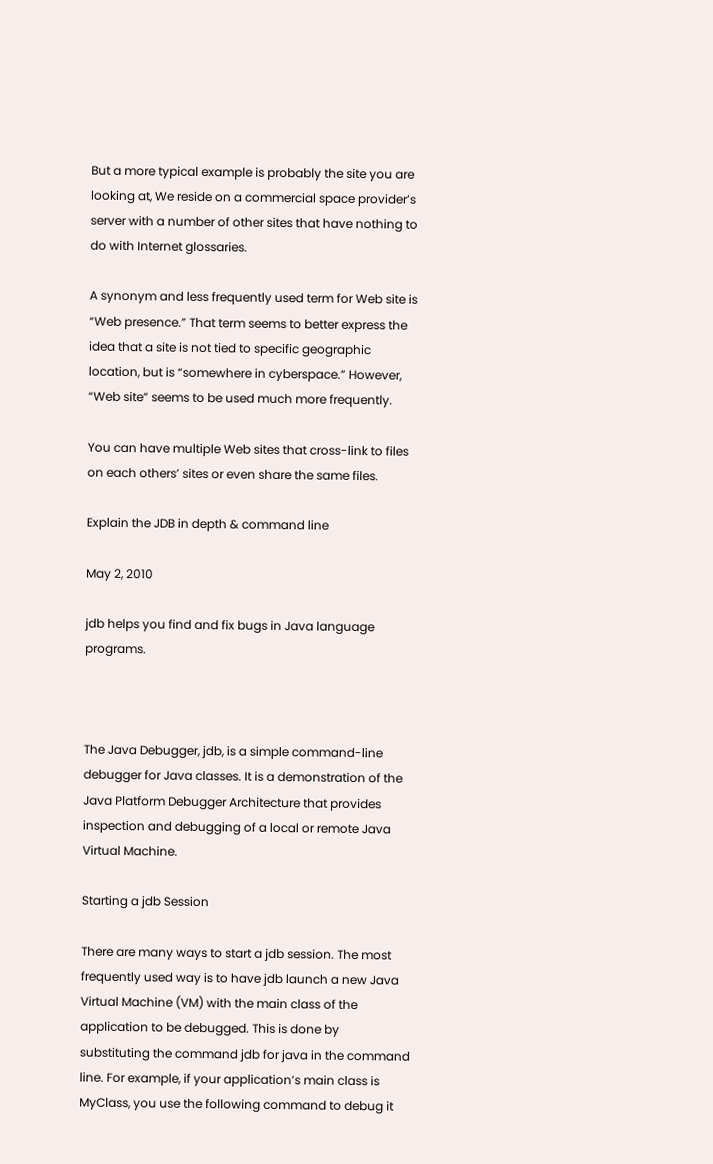But a more typical example is probably the site you are looking at, We reside on a commercial space provider’s server with a number of other sites that have nothing to do with Internet glossaries.

A synonym and less frequently used term for Web site is “Web presence.” That term seems to better express the idea that a site is not tied to specific geographic location, but is “somewhere in cyberspace.” However, “Web site” seems to be used much more frequently.

You can have multiple Web sites that cross-link to files on each others’ sites or even share the same files.

Explain the JDB in depth & command line

May 2, 2010

jdb helps you find and fix bugs in Java language programs.



The Java Debugger, jdb, is a simple command-line debugger for Java classes. It is a demonstration of the Java Platform Debugger Architecture that provides inspection and debugging of a local or remote Java Virtual Machine.

Starting a jdb Session

There are many ways to start a jdb session. The most frequently used way is to have jdb launch a new Java Virtual Machine (VM) with the main class of the application to be debugged. This is done by substituting the command jdb for java in the command line. For example, if your application’s main class is MyClass, you use the following command to debug it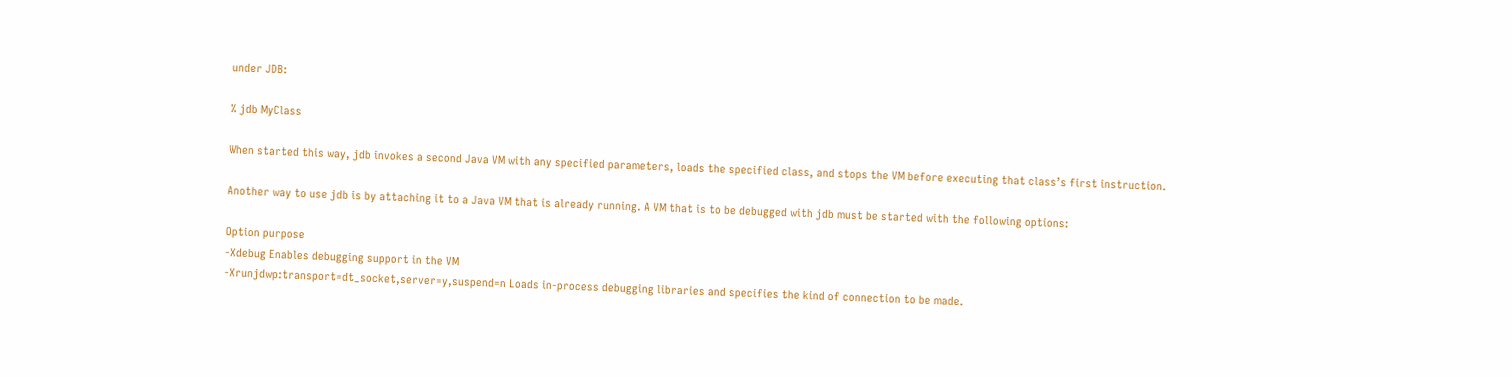under JDB:

% jdb MyClass

When started this way, jdb invokes a second Java VM with any specified parameters, loads the specified class, and stops the VM before executing that class’s first instruction.

Another way to use jdb is by attaching it to a Java VM that is already running. A VM that is to be debugged with jdb must be started with the following options:

Option purpose
-Xdebug Enables debugging support in the VM
-Xrunjdwp:transport=dt_socket,server=y,suspend=n Loads in-process debugging libraries and specifies the kind of connection to be made.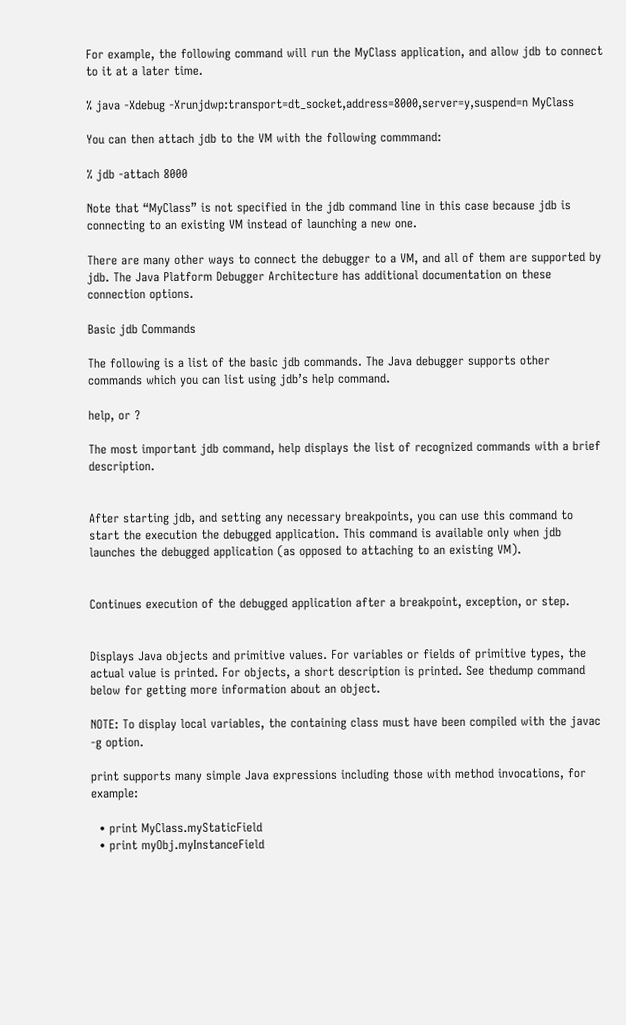For example, the following command will run the MyClass application, and allow jdb to connect to it at a later time.

% java -Xdebug -Xrunjdwp:transport=dt_socket,address=8000,server=y,suspend=n MyClass

You can then attach jdb to the VM with the following commmand:

% jdb -attach 8000

Note that “MyClass” is not specified in the jdb command line in this case because jdb is connecting to an existing VM instead of launching a new one.

There are many other ways to connect the debugger to a VM, and all of them are supported by jdb. The Java Platform Debugger Architecture has additional documentation on these connection options.

Basic jdb Commands

The following is a list of the basic jdb commands. The Java debugger supports other commands which you can list using jdb’s help command.

help, or ?

The most important jdb command, help displays the list of recognized commands with a brief description.


After starting jdb, and setting any necessary breakpoints, you can use this command to start the execution the debugged application. This command is available only when jdb launches the debugged application (as opposed to attaching to an existing VM).


Continues execution of the debugged application after a breakpoint, exception, or step.


Displays Java objects and primitive values. For variables or fields of primitive types, the actual value is printed. For objects, a short description is printed. See thedump command below for getting more information about an object.

NOTE: To display local variables, the containing class must have been compiled with the javac -g option.

print supports many simple Java expressions including those with method invocations, for example:

  • print MyClass.myStaticField
  • print myObj.myInstanceField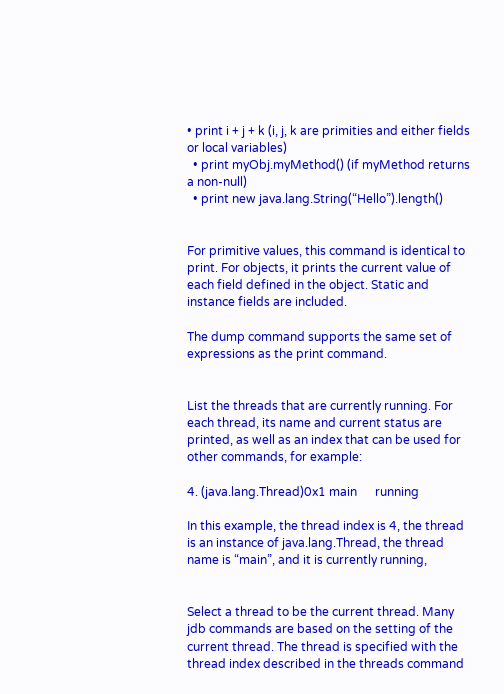• print i + j + k (i, j, k are primities and either fields or local variables)
  • print myObj.myMethod() (if myMethod returns a non-null)
  • print new java.lang.String(“Hello”).length()


For primitive values, this command is identical to print. For objects, it prints the current value of each field defined in the object. Static and instance fields are included.

The dump command supports the same set of expressions as the print command.


List the threads that are currently running. For each thread, its name and current status are printed, as well as an index that can be used for other commands, for example:

4. (java.lang.Thread)0x1 main      running

In this example, the thread index is 4, the thread is an instance of java.lang.Thread, the thread name is “main”, and it is currently running,


Select a thread to be the current thread. Many jdb commands are based on the setting of the current thread. The thread is specified with the thread index described in the threads command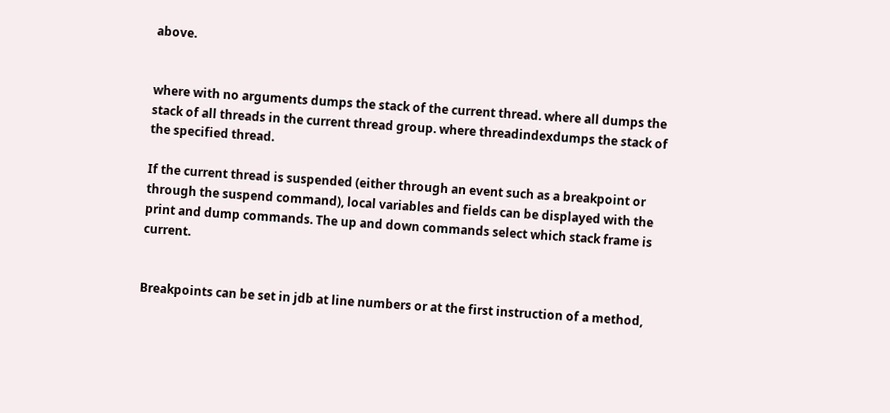above.


where with no arguments dumps the stack of the current thread. where all dumps the stack of all threads in the current thread group. where threadindexdumps the stack of the specified thread.

If the current thread is suspended (either through an event such as a breakpoint or through the suspend command), local variables and fields can be displayed with the print and dump commands. The up and down commands select which stack frame is current.


Breakpoints can be set in jdb at line numbers or at the first instruction of a method,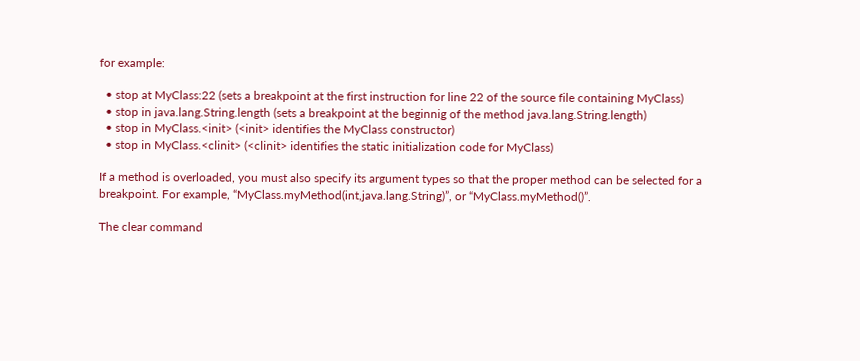for example:

  • stop at MyClass:22 (sets a breakpoint at the first instruction for line 22 of the source file containing MyClass)
  • stop in java.lang.String.length (sets a breakpoint at the beginnig of the method java.lang.String.length)
  • stop in MyClass.<init> (<init> identifies the MyClass constructor)
  • stop in MyClass.<clinit> (<clinit> identifies the static initialization code for MyClass)

If a method is overloaded, you must also specify its argument types so that the proper method can be selected for a breakpoint. For example, “MyClass.myMethod(int,java.lang.String)”, or “MyClass.myMethod()”.

The clear command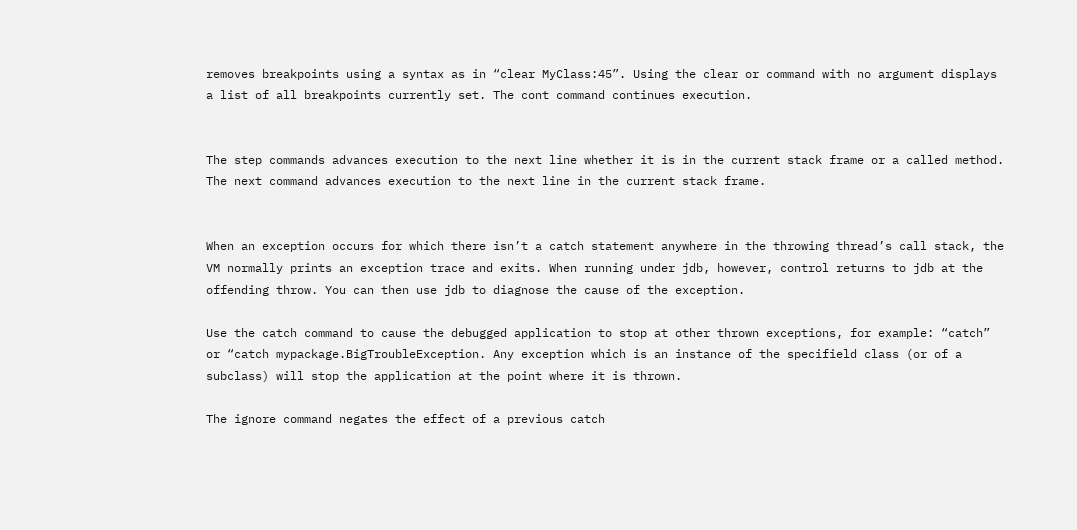removes breakpoints using a syntax as in “clear MyClass:45”. Using the clear or command with no argument displays a list of all breakpoints currently set. The cont command continues execution.


The step commands advances execution to the next line whether it is in the current stack frame or a called method. The next command advances execution to the next line in the current stack frame.


When an exception occurs for which there isn’t a catch statement anywhere in the throwing thread’s call stack, the VM normally prints an exception trace and exits. When running under jdb, however, control returns to jdb at the offending throw. You can then use jdb to diagnose the cause of the exception.

Use the catch command to cause the debugged application to stop at other thrown exceptions, for example: “catch” or “catch mypackage.BigTroubleException. Any exception which is an instance of the specifield class (or of a subclass) will stop the application at the point where it is thrown.

The ignore command negates the effect of a previous catch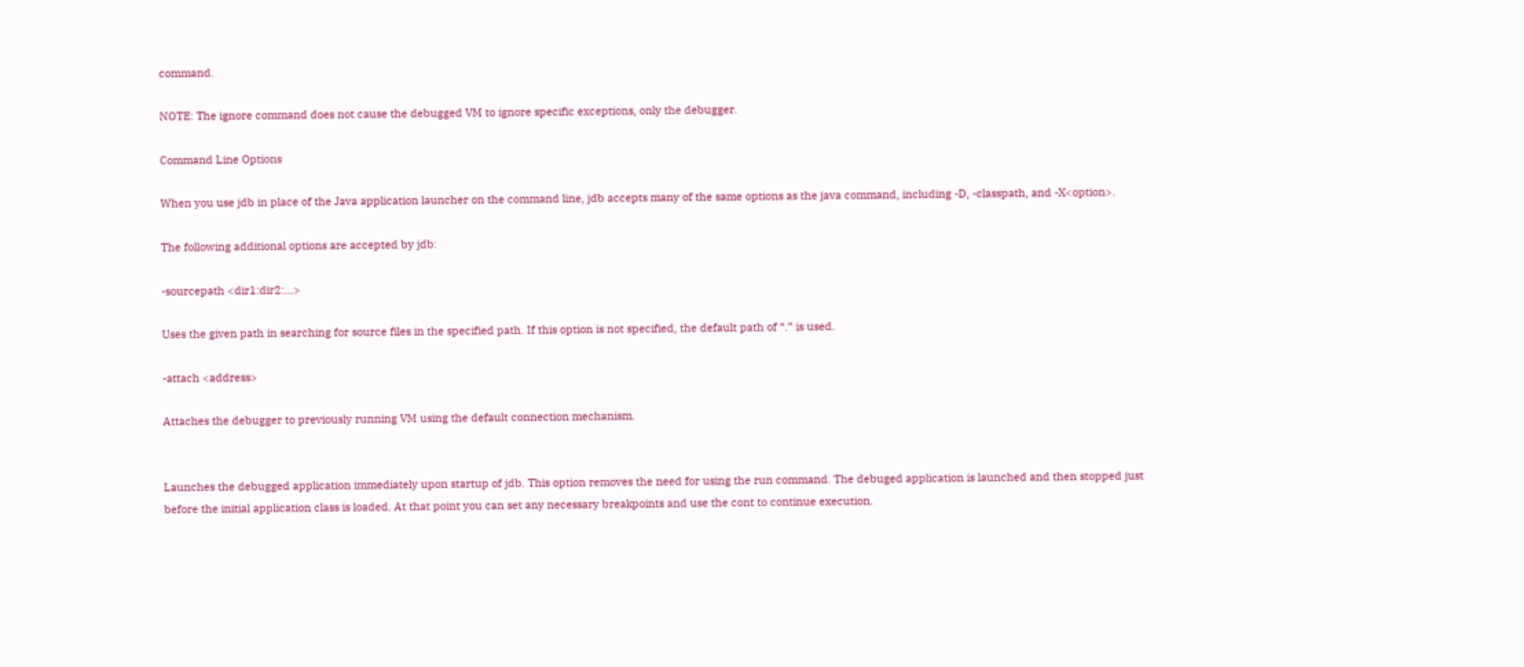command.

NOTE: The ignore command does not cause the debugged VM to ignore specific exceptions, only the debugger.

Command Line Options

When you use jdb in place of the Java application launcher on the command line, jdb accepts many of the same options as the java command, including -D, -classpath, and -X<option>.

The following additional options are accepted by jdb:

-sourcepath <dir1:dir2:…>

Uses the given path in searching for source files in the specified path. If this option is not specified, the default path of “.” is used.

-attach <address>

Attaches the debugger to previously running VM using the default connection mechanism.


Launches the debugged application immediately upon startup of jdb. This option removes the need for using the run command. The debuged application is launched and then stopped just before the initial application class is loaded. At that point you can set any necessary breakpoints and use the cont to continue execution.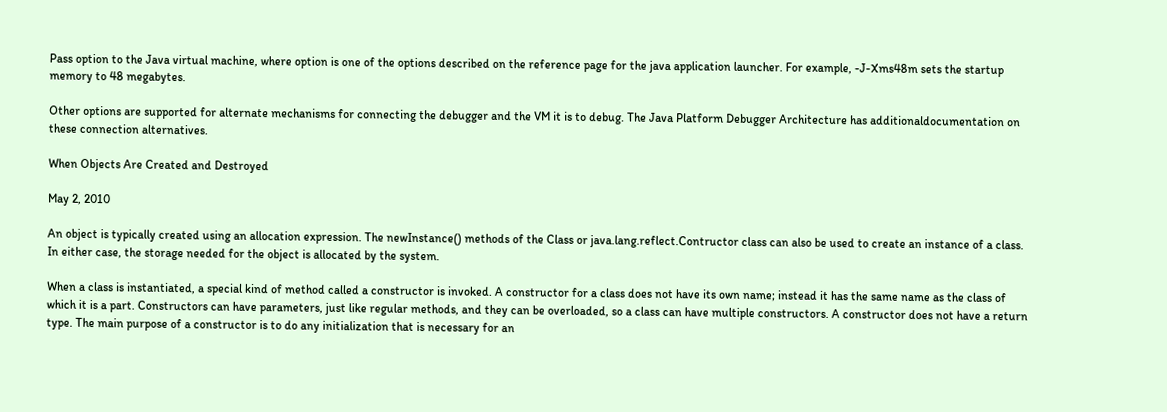Pass option to the Java virtual machine, where option is one of the options described on the reference page for the java application launcher. For example, -J-Xms48m sets the startup memory to 48 megabytes.

Other options are supported for alternate mechanisms for connecting the debugger and the VM it is to debug. The Java Platform Debugger Architecture has additionaldocumentation on these connection alternatives.

When Objects Are Created and Destroyed

May 2, 2010

An object is typically created using an allocation expression. The newInstance() methods of the Class or java.lang.reflect.Contructor class can also be used to create an instance of a class. In either case, the storage needed for the object is allocated by the system.

When a class is instantiated, a special kind of method called a constructor is invoked. A constructor for a class does not have its own name; instead it has the same name as the class of which it is a part. Constructors can have parameters, just like regular methods, and they can be overloaded, so a class can have multiple constructors. A constructor does not have a return type. The main purpose of a constructor is to do any initialization that is necessary for an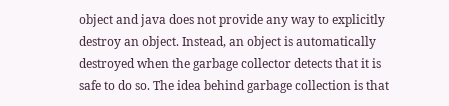object and java does not provide any way to explicitly destroy an object. Instead, an object is automatically destroyed when the garbage collector detects that it is safe to do so. The idea behind garbage collection is that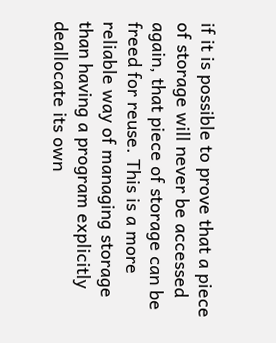if it is possible to prove that a piece of storage will never be accessed again, that piece of storage can be freed for reuse. This is a more reliable way of managing storage than having a program explicitly deallocate its own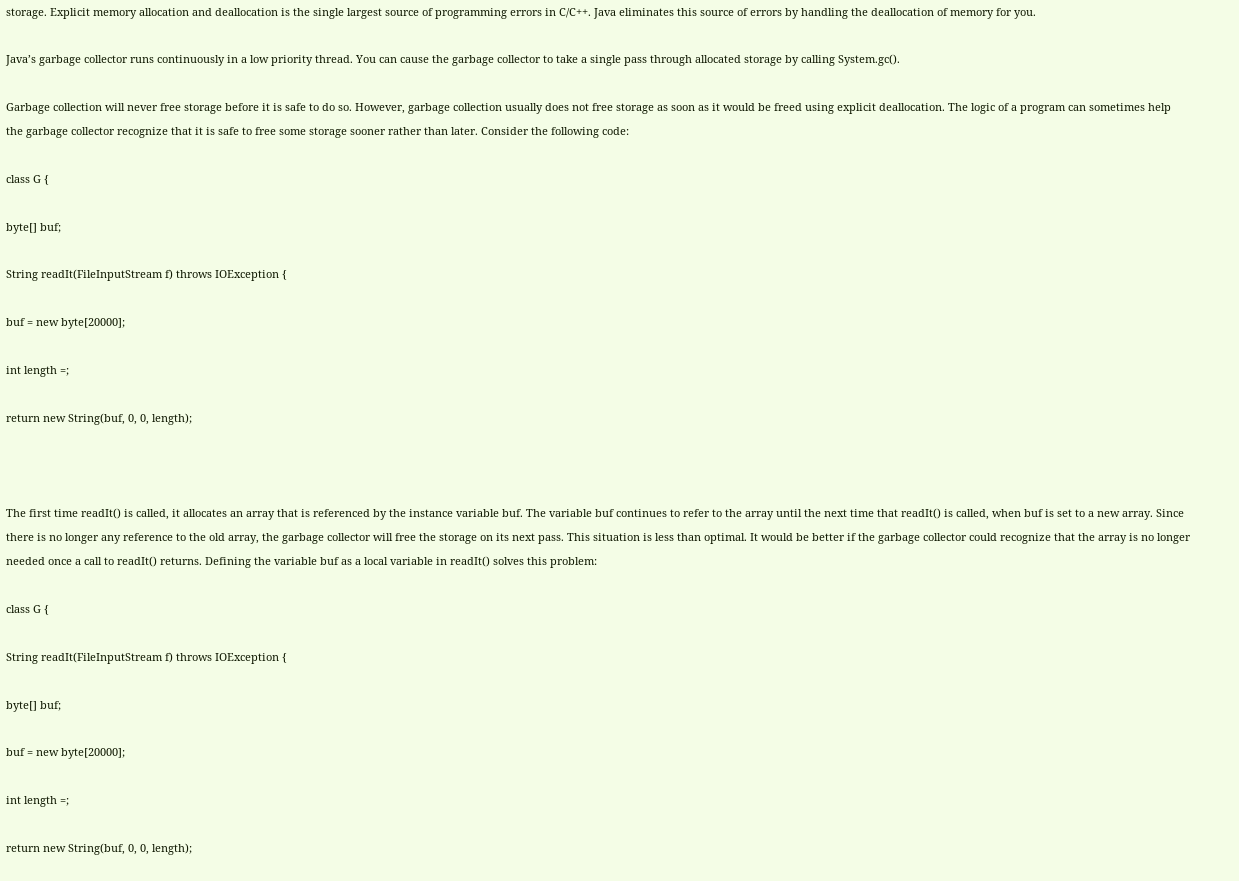storage. Explicit memory allocation and deallocation is the single largest source of programming errors in C/C++. Java eliminates this source of errors by handling the deallocation of memory for you.

Java’s garbage collector runs continuously in a low priority thread. You can cause the garbage collector to take a single pass through allocated storage by calling System.gc().

Garbage collection will never free storage before it is safe to do so. However, garbage collection usually does not free storage as soon as it would be freed using explicit deallocation. The logic of a program can sometimes help the garbage collector recognize that it is safe to free some storage sooner rather than later. Consider the following code:

class G {

byte[] buf;

String readIt(FileInputStream f) throws IOException {

buf = new byte[20000];

int length =;

return new String(buf, 0, 0, length);



The first time readIt() is called, it allocates an array that is referenced by the instance variable buf. The variable buf continues to refer to the array until the next time that readIt() is called, when buf is set to a new array. Since there is no longer any reference to the old array, the garbage collector will free the storage on its next pass. This situation is less than optimal. It would be better if the garbage collector could recognize that the array is no longer needed once a call to readIt() returns. Defining the variable buf as a local variable in readIt() solves this problem:

class G {

String readIt(FileInputStream f) throws IOException {

byte[] buf;

buf = new byte[20000];

int length =;

return new String(buf, 0, 0, length);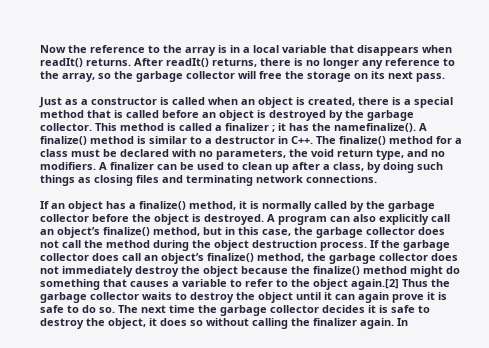Now the reference to the array is in a local variable that disappears when readIt() returns. After readIt() returns, there is no longer any reference to the array, so the garbage collector will free the storage on its next pass.

Just as a constructor is called when an object is created, there is a special method that is called before an object is destroyed by the garbage collector. This method is called a finalizer ; it has the namefinalize(). A finalize() method is similar to a destructor in C++. The finalize() method for a class must be declared with no parameters, the void return type, and no modifiers. A finalizer can be used to clean up after a class, by doing such things as closing files and terminating network connections.

If an object has a finalize() method, it is normally called by the garbage collector before the object is destroyed. A program can also explicitly call an object’s finalize() method, but in this case, the garbage collector does not call the method during the object destruction process. If the garbage collector does call an object’s finalize() method, the garbage collector does not immediately destroy the object because the finalize() method might do something that causes a variable to refer to the object again.[2] Thus the garbage collector waits to destroy the object until it can again prove it is safe to do so. The next time the garbage collector decides it is safe to destroy the object, it does so without calling the finalizer again. In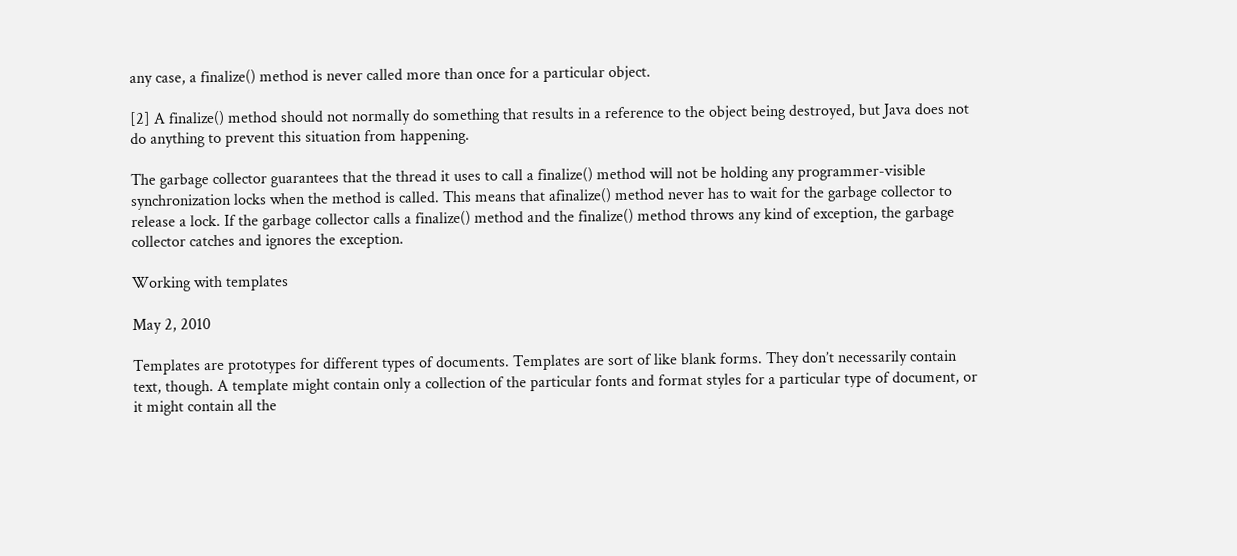any case, a finalize() method is never called more than once for a particular object.

[2] A finalize() method should not normally do something that results in a reference to the object being destroyed, but Java does not do anything to prevent this situation from happening.

The garbage collector guarantees that the thread it uses to call a finalize() method will not be holding any programmer-visible synchronization locks when the method is called. This means that afinalize() method never has to wait for the garbage collector to release a lock. If the garbage collector calls a finalize() method and the finalize() method throws any kind of exception, the garbage collector catches and ignores the exception.

Working with templates

May 2, 2010

Templates are prototypes for different types of documents. Templates are sort of like blank forms. They don’t necessarily contain text, though. A template might contain only a collection of the particular fonts and format styles for a particular type of document, or it might contain all the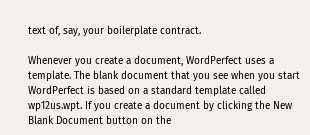text of, say, your boilerplate contract.

Whenever you create a document, WordPerfect uses a template. The blank document that you see when you start WordPerfect is based on a standard template called wp12us.wpt. If you create a document by clicking the New Blank Document button on the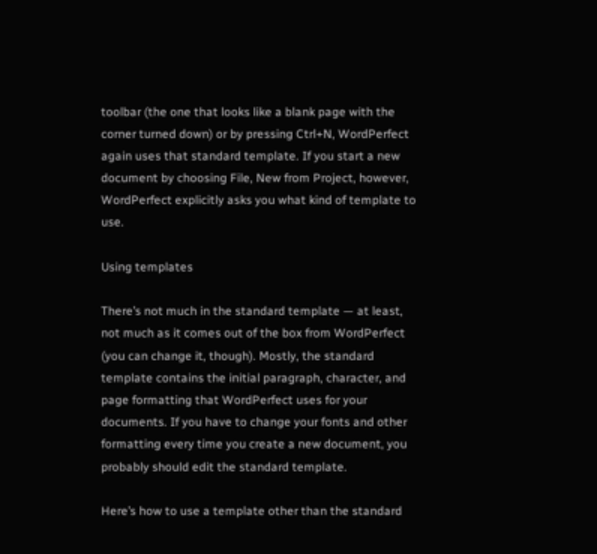toolbar (the one that looks like a blank page with the corner turned down) or by pressing Ctrl+N, WordPerfect again uses that standard template. If you start a new document by choosing File, New from Project, however, WordPerfect explicitly asks you what kind of template to use.

Using templates

There’s not much in the standard template — at least, not much as it comes out of the box from WordPerfect (you can change it, though). Mostly, the standard template contains the initial paragraph, character, and page formatting that WordPerfect uses for your documents. If you have to change your fonts and other formatting every time you create a new document, you probably should edit the standard template.

Here’s how to use a template other than the standard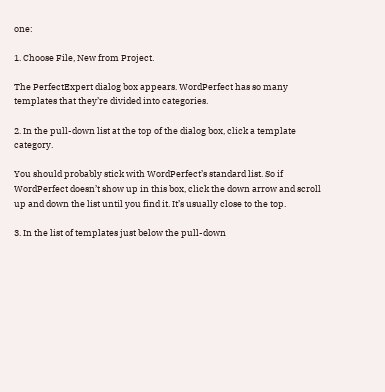one:

1. Choose File, New from Project.

The PerfectExpert dialog box appears. WordPerfect has so many templates that they’re divided into categories.

2. In the pull-down list at the top of the dialog box, click a template category.

You should probably stick with WordPerfect’s standard list. So if WordPerfect doesn’t show up in this box, click the down arrow and scroll up and down the list until you find it. It’s usually close to the top.

3. In the list of templates just below the pull-down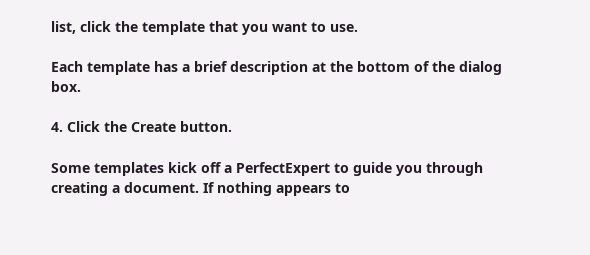list, click the template that you want to use.

Each template has a brief description at the bottom of the dialog box.

4. Click the Create button.

Some templates kick off a PerfectExpert to guide you through creating a document. If nothing appears to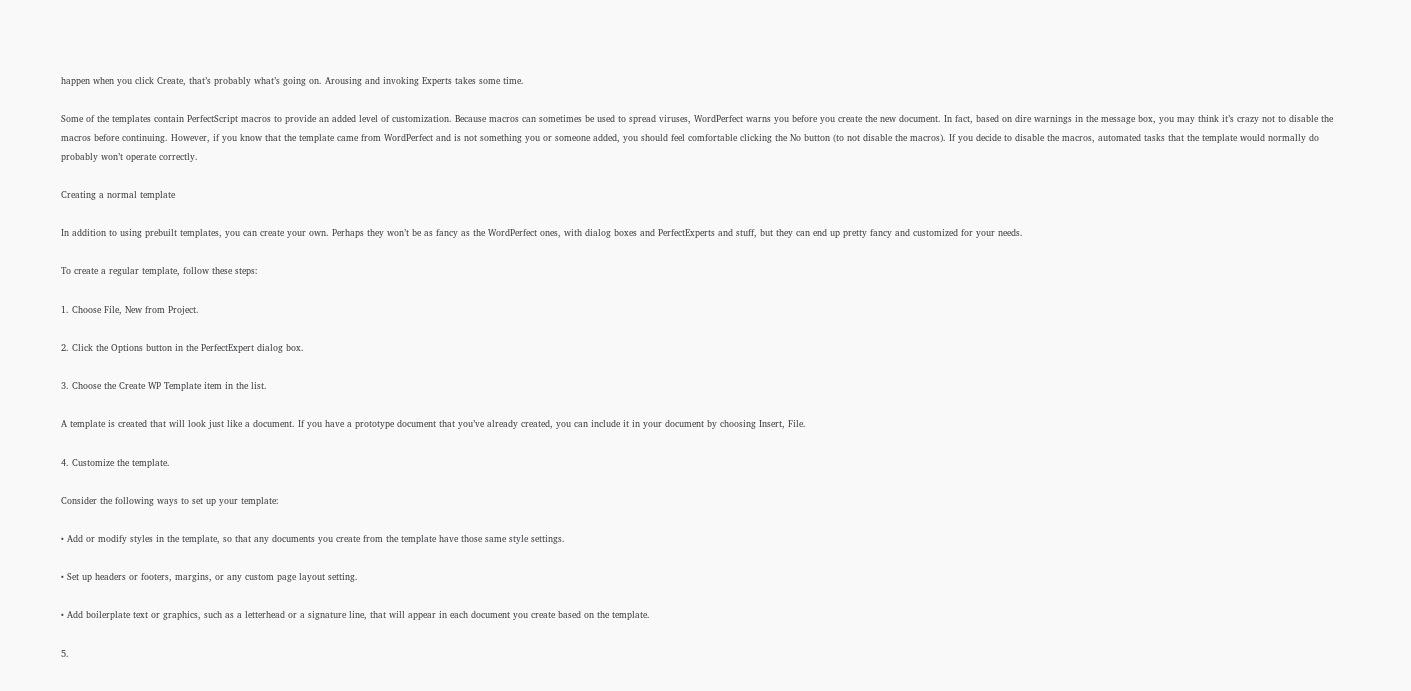happen when you click Create, that’s probably what’s going on. Arousing and invoking Experts takes some time.

Some of the templates contain PerfectScript macros to provide an added level of customization. Because macros can sometimes be used to spread viruses, WordPerfect warns you before you create the new document. In fact, based on dire warnings in the message box, you may think it’s crazy not to disable the macros before continuing. However, if you know that the template came from WordPerfect and is not something you or someone added, you should feel comfortable clicking the No button (to not disable the macros). If you decide to disable the macros, automated tasks that the template would normally do probably won’t operate correctly.

Creating a normal template

In addition to using prebuilt templates, you can create your own. Perhaps they won’t be as fancy as the WordPerfect ones, with dialog boxes and PerfectExperts and stuff, but they can end up pretty fancy and customized for your needs.

To create a regular template, follow these steps:

1. Choose File, New from Project.

2. Click the Options button in the PerfectExpert dialog box.

3. Choose the Create WP Template item in the list.

A template is created that will look just like a document. If you have a prototype document that you’ve already created, you can include it in your document by choosing Insert, File.

4. Customize the template.

Consider the following ways to set up your template:

• Add or modify styles in the template, so that any documents you create from the template have those same style settings.

• Set up headers or footers, margins, or any custom page layout setting.

• Add boilerplate text or graphics, such as a letterhead or a signature line, that will appear in each document you create based on the template.

5.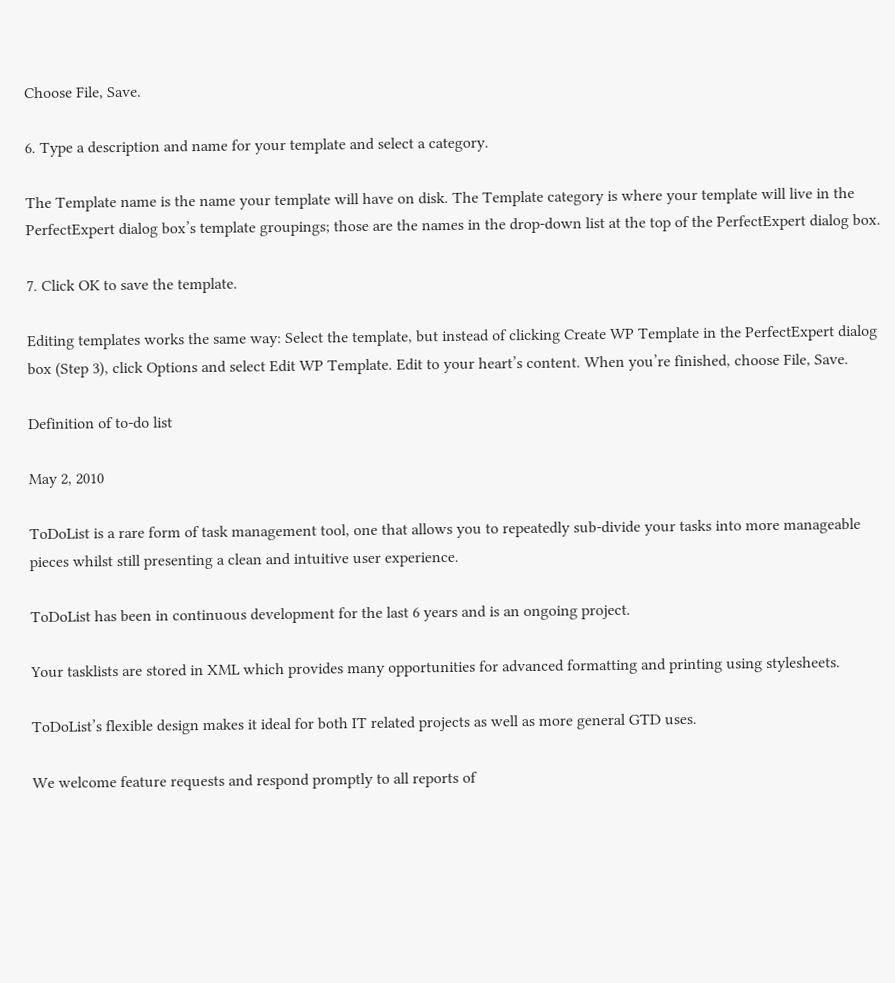Choose File, Save.

6. Type a description and name for your template and select a category.

The Template name is the name your template will have on disk. The Template category is where your template will live in the PerfectExpert dialog box’s template groupings; those are the names in the drop-down list at the top of the PerfectExpert dialog box.

7. Click OK to save the template.

Editing templates works the same way: Select the template, but instead of clicking Create WP Template in the PerfectExpert dialog box (Step 3), click Options and select Edit WP Template. Edit to your heart’s content. When you’re finished, choose File, Save.

Definition of to-do list

May 2, 2010

ToDoList is a rare form of task management tool, one that allows you to repeatedly sub-divide your tasks into more manageable pieces whilst still presenting a clean and intuitive user experience.

ToDoList has been in continuous development for the last 6 years and is an ongoing project.

Your tasklists are stored in XML which provides many opportunities for advanced formatting and printing using stylesheets.

ToDoList’s flexible design makes it ideal for both IT related projects as well as more general GTD uses.

We welcome feature requests and respond promptly to all reports of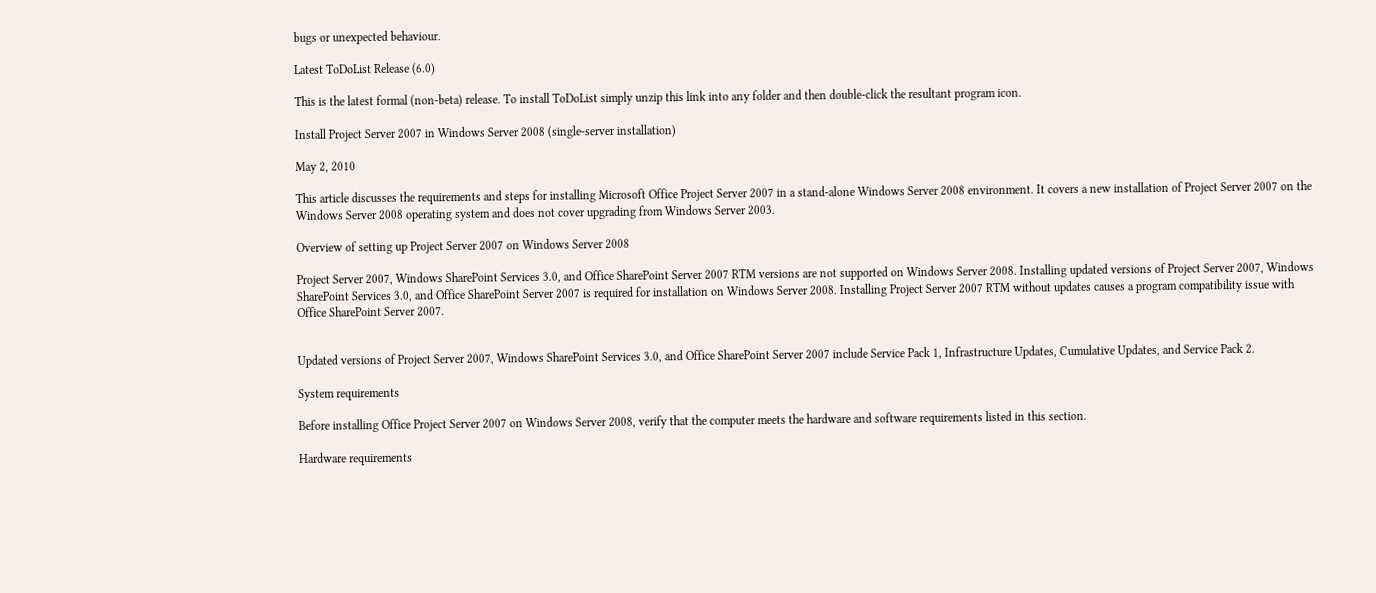bugs or unexpected behaviour.

Latest ToDoList Release (6.0)

This is the latest formal (non-beta) release. To install ToDoList simply unzip this link into any folder and then double-click the resultant program icon.

Install Project Server 2007 in Windows Server 2008 (single-server installation)

May 2, 2010

This article discusses the requirements and steps for installing Microsoft Office Project Server 2007 in a stand-alone Windows Server 2008 environment. It covers a new installation of Project Server 2007 on the Windows Server 2008 operating system and does not cover upgrading from Windows Server 2003.

Overview of setting up Project Server 2007 on Windows Server 2008

Project Server 2007, Windows SharePoint Services 3.0, and Office SharePoint Server 2007 RTM versions are not supported on Windows Server 2008. Installing updated versions of Project Server 2007, Windows SharePoint Services 3.0, and Office SharePoint Server 2007 is required for installation on Windows Server 2008. Installing Project Server 2007 RTM without updates causes a program compatibility issue with Office SharePoint Server 2007.


Updated versions of Project Server 2007, Windows SharePoint Services 3.0, and Office SharePoint Server 2007 include Service Pack 1, Infrastructure Updates, Cumulative Updates, and Service Pack 2.

System requirements

Before installing Office Project Server 2007 on Windows Server 2008, verify that the computer meets the hardware and software requirements listed in this section.

Hardware requirements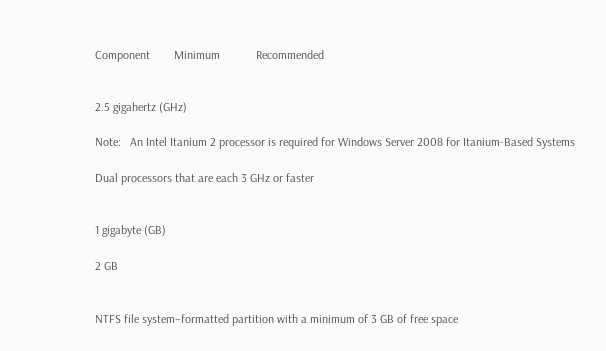Component        Minimum            Recommended


2.5 gigahertz (GHz)

Note:   An Intel Itanium 2 processor is required for Windows Server 2008 for Itanium-Based Systems

Dual processors that are each 3 GHz or faster


1 gigabyte (GB)

2 GB


NTFS file system–formatted partition with a minimum of 3 GB of free space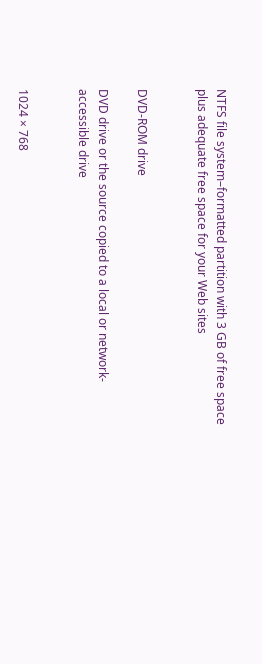NTFS file system–formatted partition with 3 GB of free space plus adequate free space for your Web sites


DVD-ROM drive

DVD drive or the source copied to a local or network-accessible drive


1024 × 768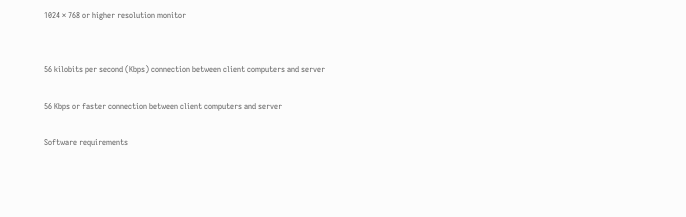1024 × 768 or higher resolution monitor


56 kilobits per second (Kbps) connection between client computers and server

56 Kbps or faster connection between client computers and server

Software requirements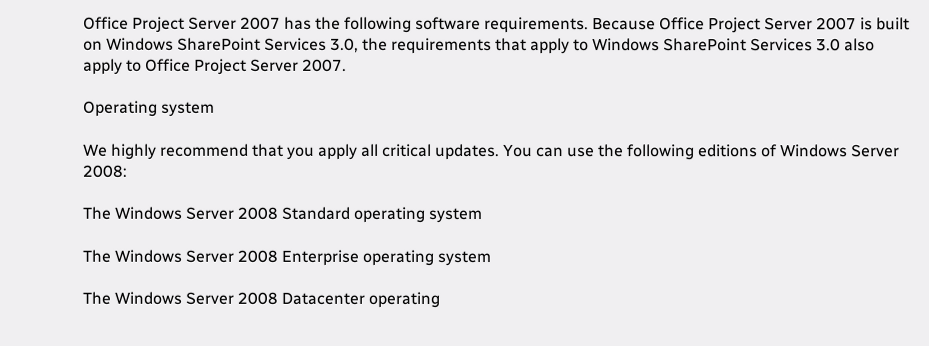Office Project Server 2007 has the following software requirements. Because Office Project Server 2007 is built on Windows SharePoint Services 3.0, the requirements that apply to Windows SharePoint Services 3.0 also apply to Office Project Server 2007.

Operating system

We highly recommend that you apply all critical updates. You can use the following editions of Windows Server 2008:

The Windows Server 2008 Standard operating system

The Windows Server 2008 Enterprise operating system

The Windows Server 2008 Datacenter operating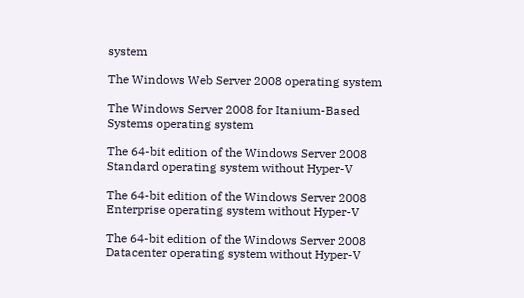system

The Windows Web Server 2008 operating system

The Windows Server 2008 for Itanium-Based Systems operating system

The 64-bit edition of the Windows Server 2008 Standard operating system without Hyper-V

The 64-bit edition of the Windows Server 2008 Enterprise operating system without Hyper-V

The 64-bit edition of the Windows Server 2008 Datacenter operating system without Hyper-V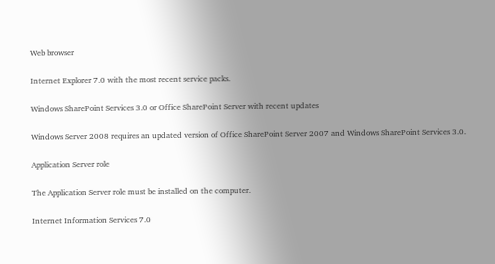Web browser

Internet Explorer 7.0 with the most recent service packs.

Windows SharePoint Services 3.0 or Office SharePoint Server with recent updates

Windows Server 2008 requires an updated version of Office SharePoint Server 2007 and Windows SharePoint Services 3.0.

Application Server role

The Application Server role must be installed on the computer.

Internet Information Services 7.0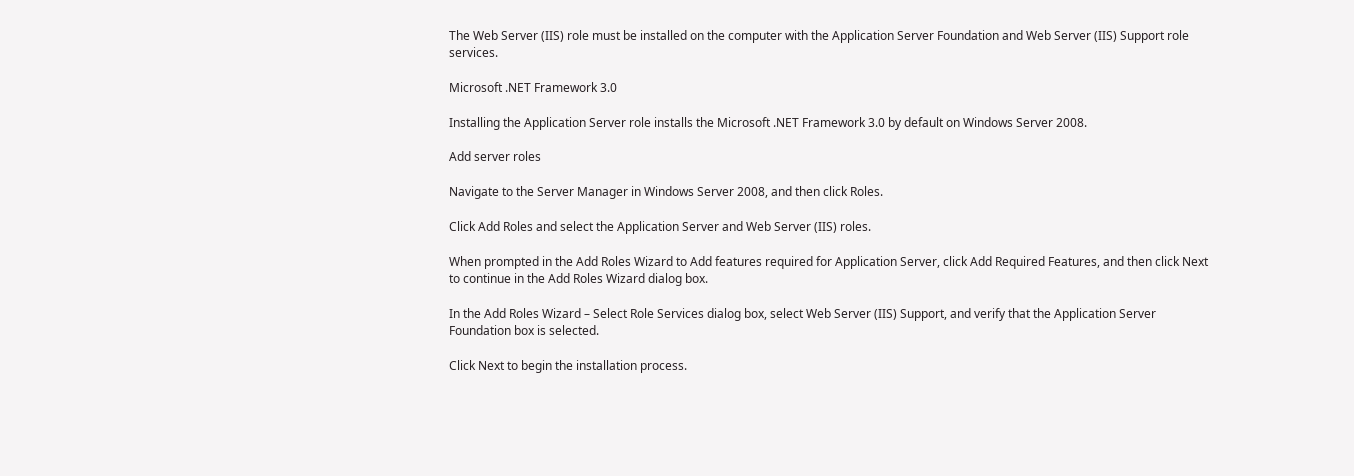The Web Server (IIS) role must be installed on the computer with the Application Server Foundation and Web Server (IIS) Support role services.

Microsoft .NET Framework 3.0

Installing the Application Server role installs the Microsoft .NET Framework 3.0 by default on Windows Server 2008.

Add server roles

Navigate to the Server Manager in Windows Server 2008, and then click Roles.

Click Add Roles and select the Application Server and Web Server (IIS) roles.

When prompted in the Add Roles Wizard to Add features required for Application Server, click Add Required Features, and then click Next to continue in the Add Roles Wizard dialog box.

In the Add Roles Wizard – Select Role Services dialog box, select Web Server (IIS) Support, and verify that the Application Server Foundation box is selected.

Click Next to begin the installation process.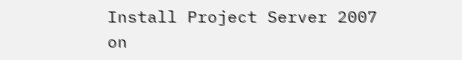Install Project Server 2007 on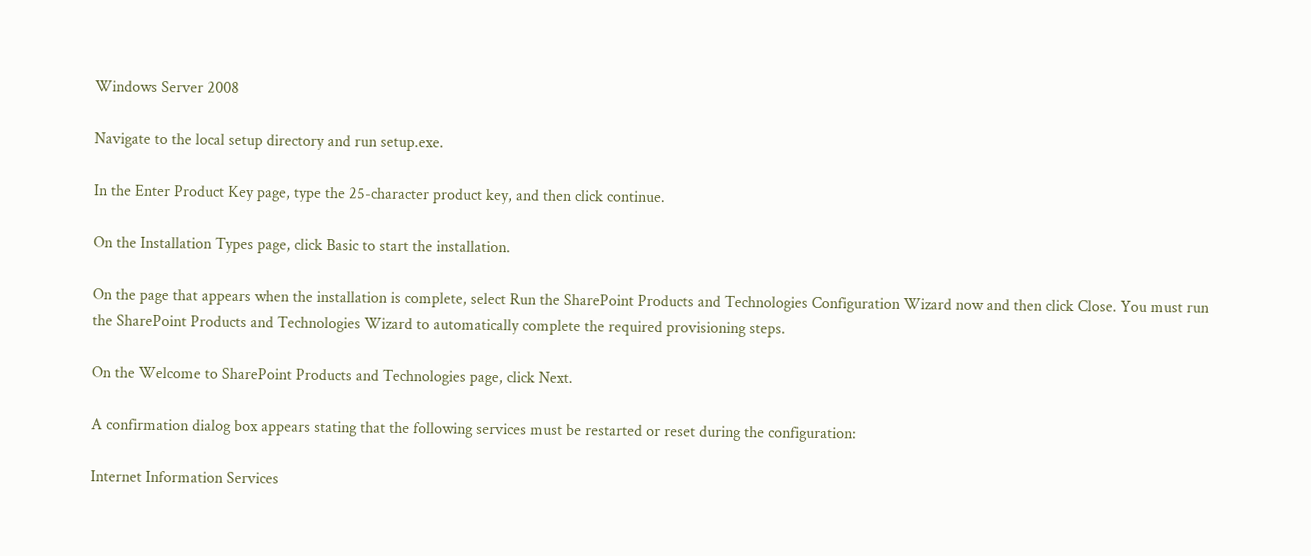Windows Server 2008

Navigate to the local setup directory and run setup.exe.

In the Enter Product Key page, type the 25-character product key, and then click continue.

On the Installation Types page, click Basic to start the installation.

On the page that appears when the installation is complete, select Run the SharePoint Products and Technologies Configuration Wizard now and then click Close. You must run the SharePoint Products and Technologies Wizard to automatically complete the required provisioning steps.

On the Welcome to SharePoint Products and Technologies page, click Next.

A confirmation dialog box appears stating that the following services must be restarted or reset during the configuration:

Internet Information Services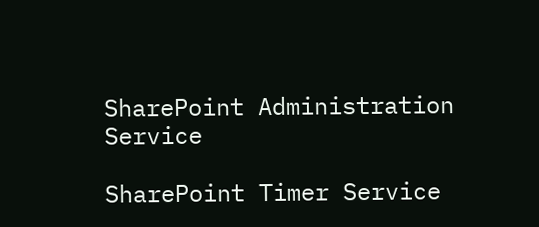SharePoint Administration Service

SharePoint Timer Service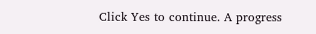Click Yes to continue. A progress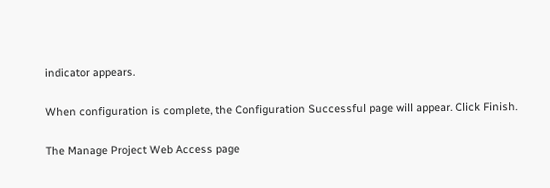indicator appears.

When configuration is complete, the Configuration Successful page will appear. Click Finish.

The Manage Project Web Access page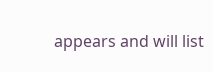appears and will list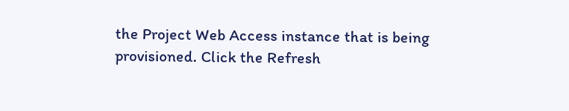the Project Web Access instance that is being provisioned. Click the Refresh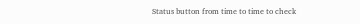Status button from time to time to check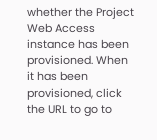whether the Project Web Access instance has been provisioned. When it has been provisioned, click the URL to go to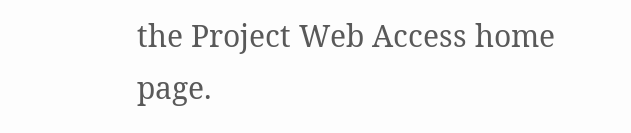the Project Web Access home page.